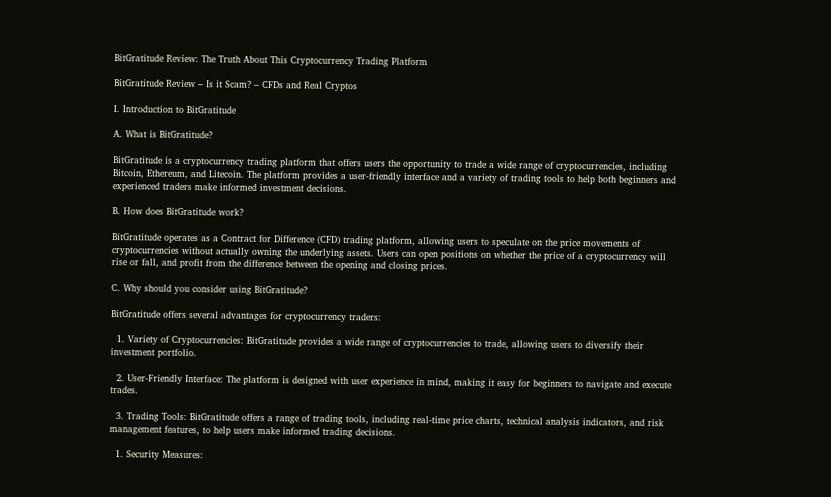BitGratitude Review: The Truth About This Cryptocurrency Trading Platform

BitGratitude Review – Is it Scam? – CFDs and Real Cryptos

I. Introduction to BitGratitude

A. What is BitGratitude?

BitGratitude is a cryptocurrency trading platform that offers users the opportunity to trade a wide range of cryptocurrencies, including Bitcoin, Ethereum, and Litecoin. The platform provides a user-friendly interface and a variety of trading tools to help both beginners and experienced traders make informed investment decisions.

B. How does BitGratitude work?

BitGratitude operates as a Contract for Difference (CFD) trading platform, allowing users to speculate on the price movements of cryptocurrencies without actually owning the underlying assets. Users can open positions on whether the price of a cryptocurrency will rise or fall, and profit from the difference between the opening and closing prices.

C. Why should you consider using BitGratitude?

BitGratitude offers several advantages for cryptocurrency traders:

  1. Variety of Cryptocurrencies: BitGratitude provides a wide range of cryptocurrencies to trade, allowing users to diversify their investment portfolio.

  2. User-Friendly Interface: The platform is designed with user experience in mind, making it easy for beginners to navigate and execute trades.

  3. Trading Tools: BitGratitude offers a range of trading tools, including real-time price charts, technical analysis indicators, and risk management features, to help users make informed trading decisions.

  1. Security Measures: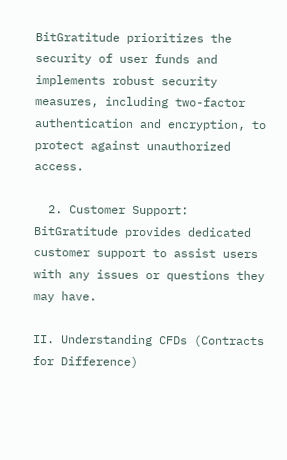BitGratitude prioritizes the security of user funds and implements robust security measures, including two-factor authentication and encryption, to protect against unauthorized access.

  2. Customer Support: BitGratitude provides dedicated customer support to assist users with any issues or questions they may have.

II. Understanding CFDs (Contracts for Difference)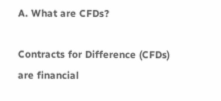A. What are CFDs?

Contracts for Difference (CFDs) are financial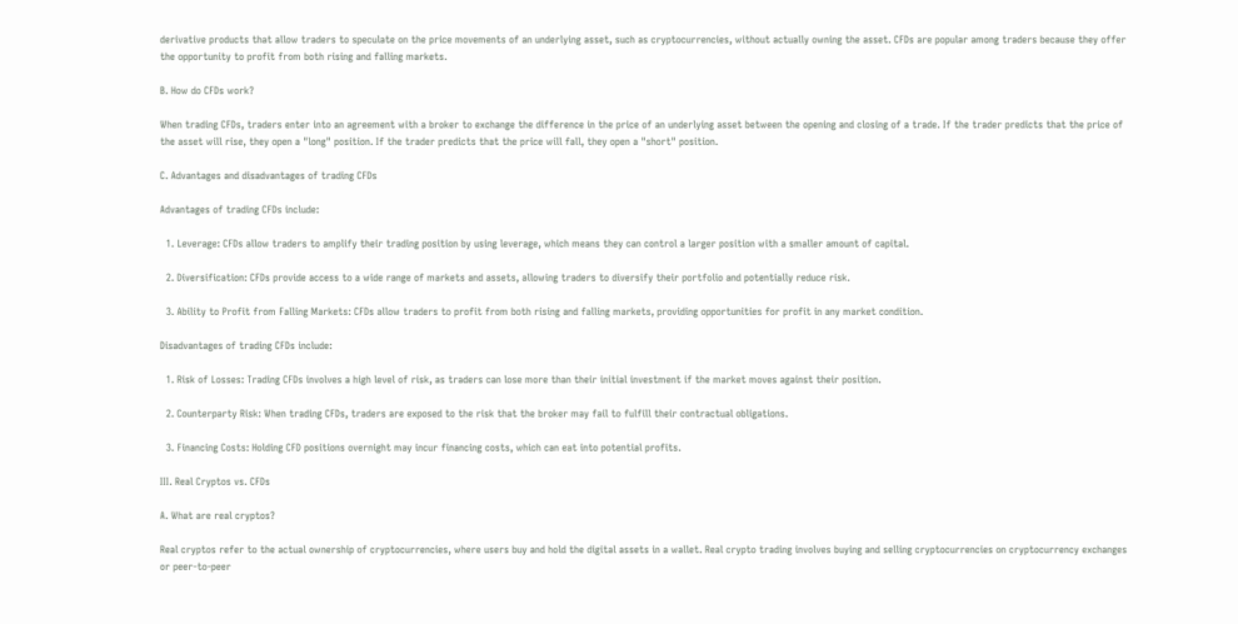derivative products that allow traders to speculate on the price movements of an underlying asset, such as cryptocurrencies, without actually owning the asset. CFDs are popular among traders because they offer the opportunity to profit from both rising and falling markets.

B. How do CFDs work?

When trading CFDs, traders enter into an agreement with a broker to exchange the difference in the price of an underlying asset between the opening and closing of a trade. If the trader predicts that the price of the asset will rise, they open a "long" position. If the trader predicts that the price will fall, they open a "short" position.

C. Advantages and disadvantages of trading CFDs

Advantages of trading CFDs include:

  1. Leverage: CFDs allow traders to amplify their trading position by using leverage, which means they can control a larger position with a smaller amount of capital.

  2. Diversification: CFDs provide access to a wide range of markets and assets, allowing traders to diversify their portfolio and potentially reduce risk.

  3. Ability to Profit from Falling Markets: CFDs allow traders to profit from both rising and falling markets, providing opportunities for profit in any market condition.

Disadvantages of trading CFDs include:

  1. Risk of Losses: Trading CFDs involves a high level of risk, as traders can lose more than their initial investment if the market moves against their position.

  2. Counterparty Risk: When trading CFDs, traders are exposed to the risk that the broker may fail to fulfill their contractual obligations.

  3. Financing Costs: Holding CFD positions overnight may incur financing costs, which can eat into potential profits.

III. Real Cryptos vs. CFDs

A. What are real cryptos?

Real cryptos refer to the actual ownership of cryptocurrencies, where users buy and hold the digital assets in a wallet. Real crypto trading involves buying and selling cryptocurrencies on cryptocurrency exchanges or peer-to-peer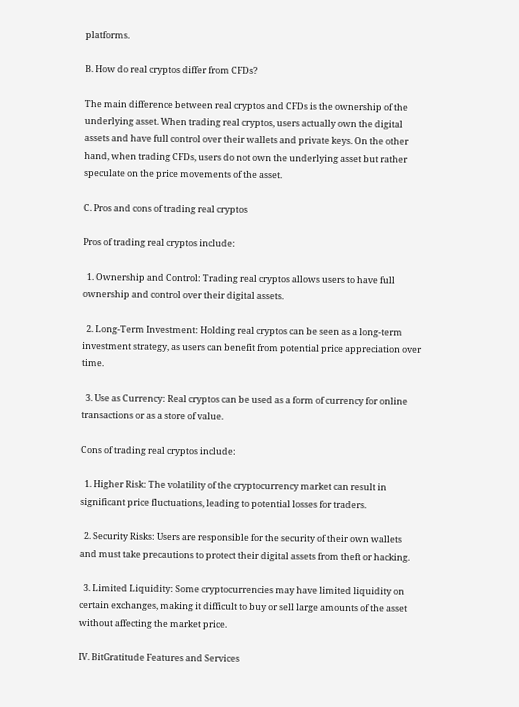platforms.

B. How do real cryptos differ from CFDs?

The main difference between real cryptos and CFDs is the ownership of the underlying asset. When trading real cryptos, users actually own the digital assets and have full control over their wallets and private keys. On the other hand, when trading CFDs, users do not own the underlying asset but rather speculate on the price movements of the asset.

C. Pros and cons of trading real cryptos

Pros of trading real cryptos include:

  1. Ownership and Control: Trading real cryptos allows users to have full ownership and control over their digital assets.

  2. Long-Term Investment: Holding real cryptos can be seen as a long-term investment strategy, as users can benefit from potential price appreciation over time.

  3. Use as Currency: Real cryptos can be used as a form of currency for online transactions or as a store of value.

Cons of trading real cryptos include:

  1. Higher Risk: The volatility of the cryptocurrency market can result in significant price fluctuations, leading to potential losses for traders.

  2. Security Risks: Users are responsible for the security of their own wallets and must take precautions to protect their digital assets from theft or hacking.

  3. Limited Liquidity: Some cryptocurrencies may have limited liquidity on certain exchanges, making it difficult to buy or sell large amounts of the asset without affecting the market price.

IV. BitGratitude Features and Services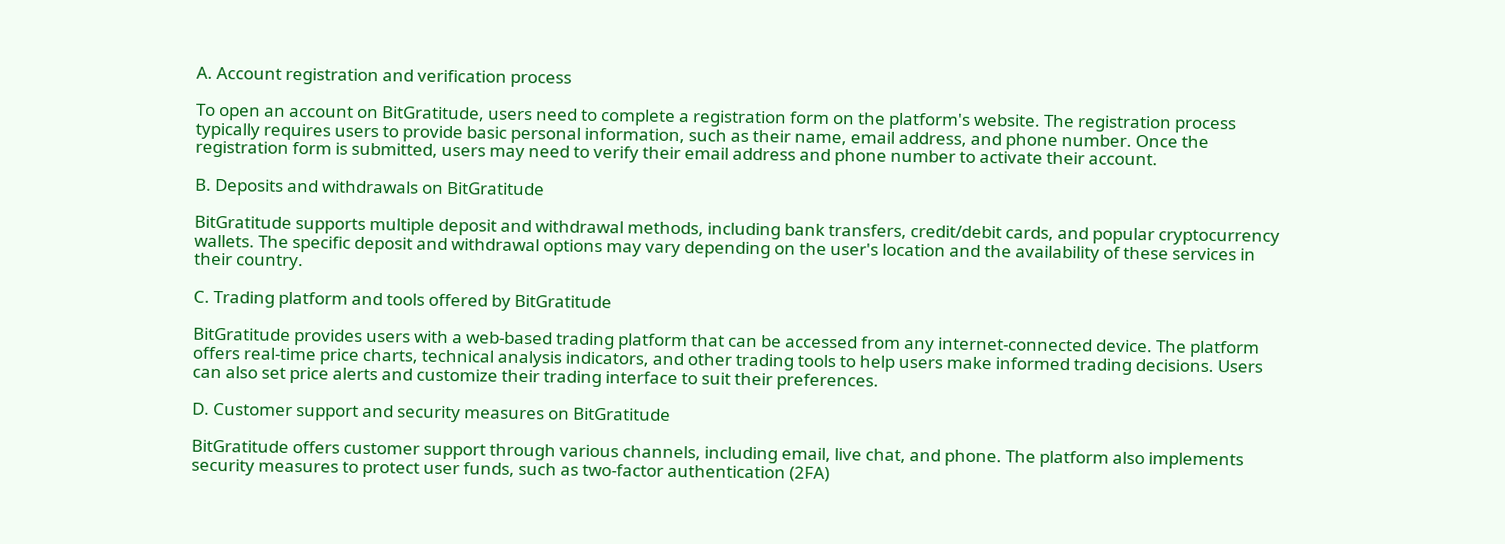A. Account registration and verification process

To open an account on BitGratitude, users need to complete a registration form on the platform's website. The registration process typically requires users to provide basic personal information, such as their name, email address, and phone number. Once the registration form is submitted, users may need to verify their email address and phone number to activate their account.

B. Deposits and withdrawals on BitGratitude

BitGratitude supports multiple deposit and withdrawal methods, including bank transfers, credit/debit cards, and popular cryptocurrency wallets. The specific deposit and withdrawal options may vary depending on the user's location and the availability of these services in their country.

C. Trading platform and tools offered by BitGratitude

BitGratitude provides users with a web-based trading platform that can be accessed from any internet-connected device. The platform offers real-time price charts, technical analysis indicators, and other trading tools to help users make informed trading decisions. Users can also set price alerts and customize their trading interface to suit their preferences.

D. Customer support and security measures on BitGratitude

BitGratitude offers customer support through various channels, including email, live chat, and phone. The platform also implements security measures to protect user funds, such as two-factor authentication (2FA)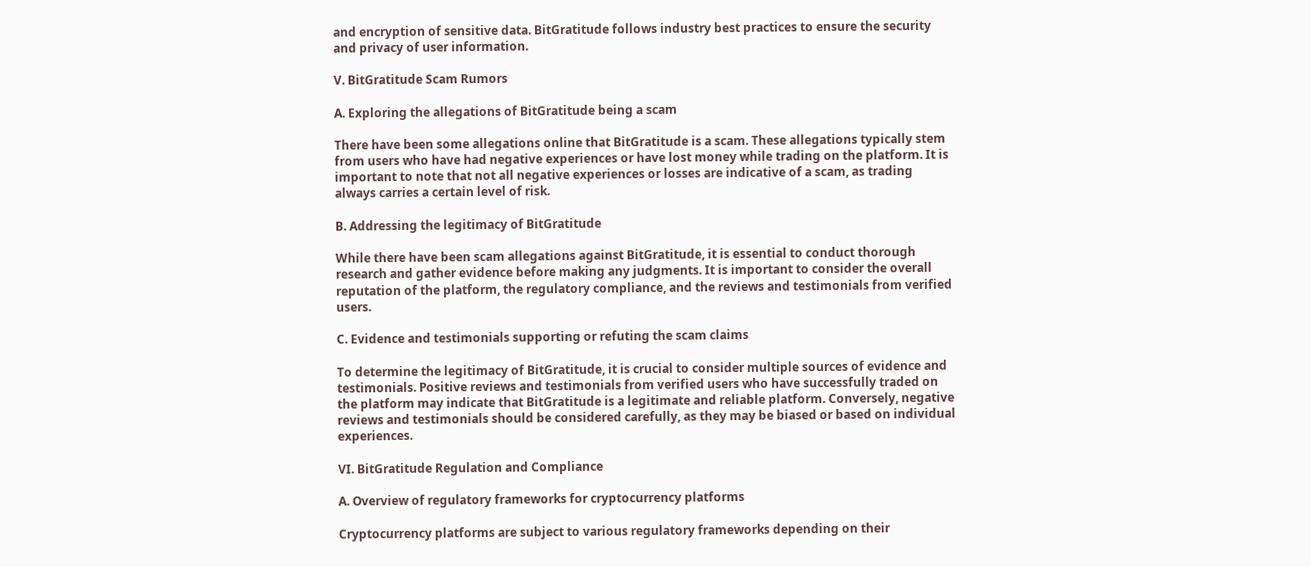and encryption of sensitive data. BitGratitude follows industry best practices to ensure the security and privacy of user information.

V. BitGratitude Scam Rumors

A. Exploring the allegations of BitGratitude being a scam

There have been some allegations online that BitGratitude is a scam. These allegations typically stem from users who have had negative experiences or have lost money while trading on the platform. It is important to note that not all negative experiences or losses are indicative of a scam, as trading always carries a certain level of risk.

B. Addressing the legitimacy of BitGratitude

While there have been scam allegations against BitGratitude, it is essential to conduct thorough research and gather evidence before making any judgments. It is important to consider the overall reputation of the platform, the regulatory compliance, and the reviews and testimonials from verified users.

C. Evidence and testimonials supporting or refuting the scam claims

To determine the legitimacy of BitGratitude, it is crucial to consider multiple sources of evidence and testimonials. Positive reviews and testimonials from verified users who have successfully traded on the platform may indicate that BitGratitude is a legitimate and reliable platform. Conversely, negative reviews and testimonials should be considered carefully, as they may be biased or based on individual experiences.

VI. BitGratitude Regulation and Compliance

A. Overview of regulatory frameworks for cryptocurrency platforms

Cryptocurrency platforms are subject to various regulatory frameworks depending on their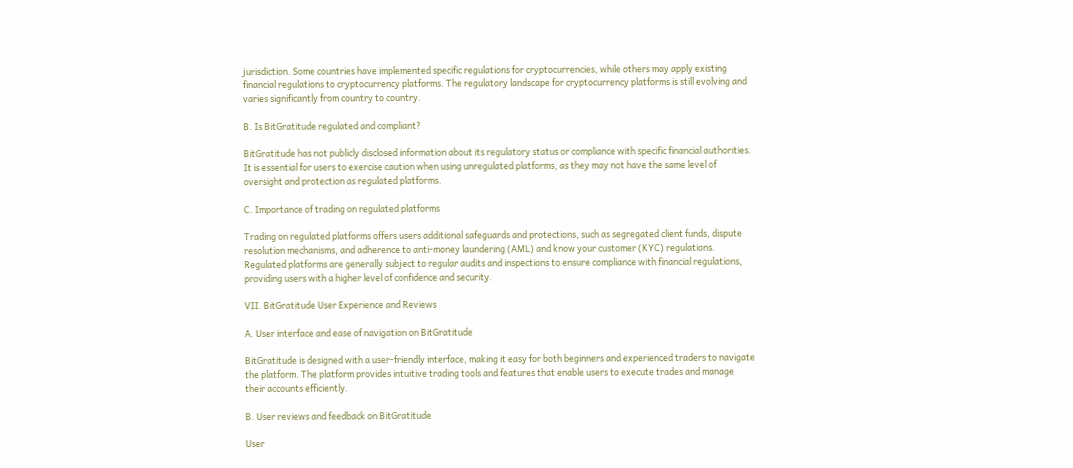jurisdiction. Some countries have implemented specific regulations for cryptocurrencies, while others may apply existing financial regulations to cryptocurrency platforms. The regulatory landscape for cryptocurrency platforms is still evolving and varies significantly from country to country.

B. Is BitGratitude regulated and compliant?

BitGratitude has not publicly disclosed information about its regulatory status or compliance with specific financial authorities. It is essential for users to exercise caution when using unregulated platforms, as they may not have the same level of oversight and protection as regulated platforms.

C. Importance of trading on regulated platforms

Trading on regulated platforms offers users additional safeguards and protections, such as segregated client funds, dispute resolution mechanisms, and adherence to anti-money laundering (AML) and know your customer (KYC) regulations. Regulated platforms are generally subject to regular audits and inspections to ensure compliance with financial regulations, providing users with a higher level of confidence and security.

VII. BitGratitude User Experience and Reviews

A. User interface and ease of navigation on BitGratitude

BitGratitude is designed with a user-friendly interface, making it easy for both beginners and experienced traders to navigate the platform. The platform provides intuitive trading tools and features that enable users to execute trades and manage their accounts efficiently.

B. User reviews and feedback on BitGratitude

User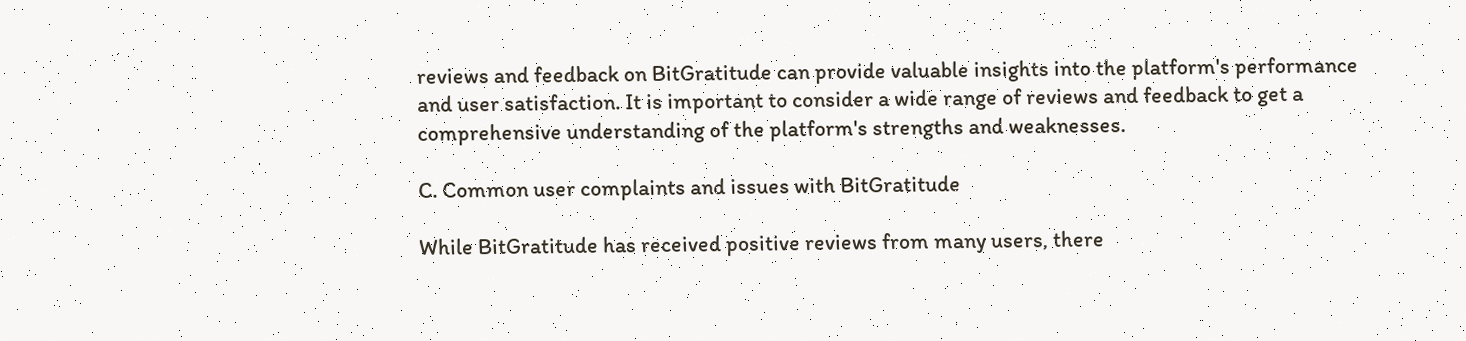reviews and feedback on BitGratitude can provide valuable insights into the platform's performance and user satisfaction. It is important to consider a wide range of reviews and feedback to get a comprehensive understanding of the platform's strengths and weaknesses.

C. Common user complaints and issues with BitGratitude

While BitGratitude has received positive reviews from many users, there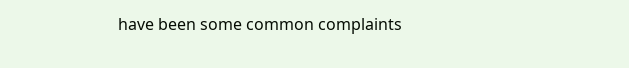have been some common complaints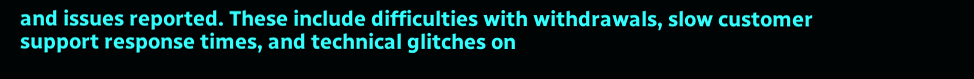and issues reported. These include difficulties with withdrawals, slow customer support response times, and technical glitches on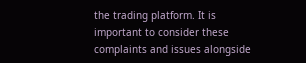the trading platform. It is important to consider these complaints and issues alongside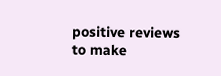positive reviews to make